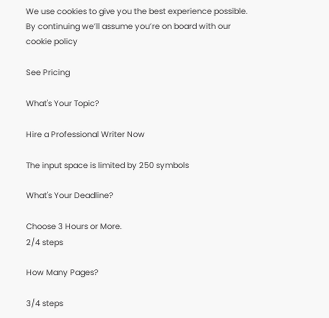We use cookies to give you the best experience possible. By continuing we’ll assume you’re on board with our cookie policy

See Pricing

What's Your Topic?

Hire a Professional Writer Now

The input space is limited by 250 symbols

What's Your Deadline?

Choose 3 Hours or More.
2/4 steps

How Many Pages?

3/4 steps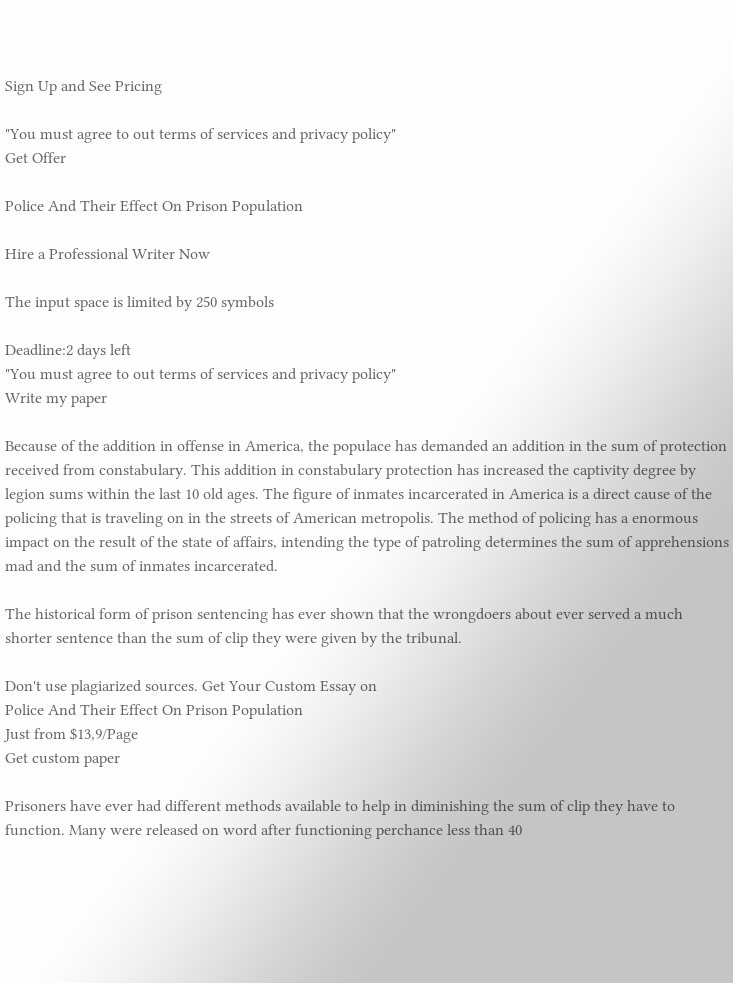Sign Up and See Pricing

"You must agree to out terms of services and privacy policy"
Get Offer

Police And Their Effect On Prison Population

Hire a Professional Writer Now

The input space is limited by 250 symbols

Deadline:2 days left
"You must agree to out terms of services and privacy policy"
Write my paper

Because of the addition in offense in America, the populace has demanded an addition in the sum of protection received from constabulary. This addition in constabulary protection has increased the captivity degree by legion sums within the last 10 old ages. The figure of inmates incarcerated in America is a direct cause of the policing that is traveling on in the streets of American metropolis. The method of policing has a enormous impact on the result of the state of affairs, intending the type of patroling determines the sum of apprehensions mad and the sum of inmates incarcerated.

The historical form of prison sentencing has ever shown that the wrongdoers about ever served a much shorter sentence than the sum of clip they were given by the tribunal.

Don't use plagiarized sources. Get Your Custom Essay on
Police And Their Effect On Prison Population
Just from $13,9/Page
Get custom paper

Prisoners have ever had different methods available to help in diminishing the sum of clip they have to function. Many were released on word after functioning perchance less than 40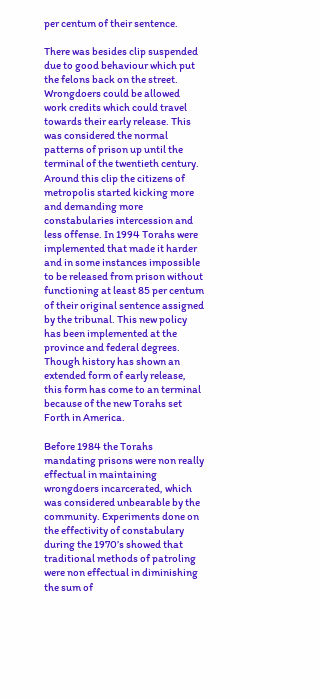per centum of their sentence.

There was besides clip suspended due to good behaviour which put the felons back on the street. Wrongdoers could be allowed work credits which could travel towards their early release. This was considered the normal patterns of prison up until the terminal of the twentieth century. Around this clip the citizens of metropolis started kicking more and demanding more constabularies intercession and less offense. In 1994 Torahs were implemented that made it harder and in some instances impossible to be released from prison without functioning at least 85 per centum of their original sentence assigned by the tribunal. This new policy has been implemented at the province and federal degrees. Though history has shown an extended form of early release, this form has come to an terminal because of the new Torahs set Forth in America.

Before 1984 the Torahs mandating prisons were non really effectual in maintaining wrongdoers incarcerated, which was considered unbearable by the community. Experiments done on the effectivity of constabulary during the 1970’s showed that traditional methods of patroling were non effectual in diminishing the sum of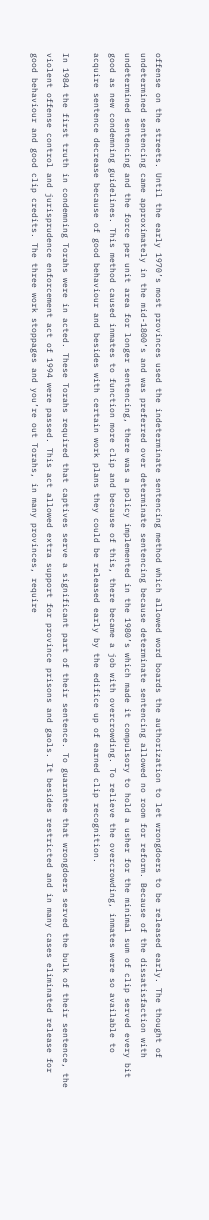offense on the streets. Until the early 1970’s most provinces used the indeterminate sentencing method which allowed word boards the authorization to let wrongdoers to be released early. The thought of undetermined sentencing came approximately in the mid-1800’s and was preferred over determinate sentencing because determinate sentencing allowed no room for reform. Because of the dissatisfaction with undetermined sentencing and the force per unit area for longer sentencing, there was a policy implemented in the 1980’s which made it compulsory to hold a usher for the minimal sum of clip served every bit good as new condemning guidelines. This method caused inmates to function more clip and because of this, there became a job with overcrowding. To relieve the overcrowding, inmates were so available to acquire sentence decrease because of good behaviour and besides with certain work plans they could be released early by the edifice up of earned clip recognition.

In 1984 the first truth in condemning Torahs were in acted. These Torahs required that captives serve a significant part of their sentence. To guarantee that wrongdoers served the bulk of their sentence, the violent offense control and jurisprudence enforcement act of 1994 were passed. This act allowed extra support for province prisons and gaols. It besides restricted and in many cases eliminated release for good behaviour and good clip credits. The three work stoppages and you’re out Torahs, in many provinces, require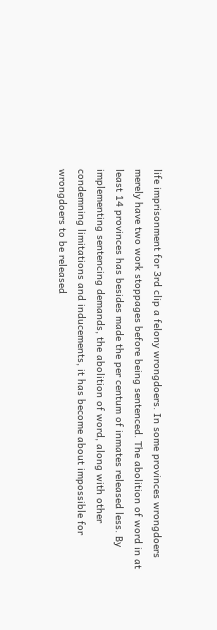life imprisonment for 3rd clip a felony wrongdoers. In some provinces wrongdoers merely have two work stoppages before being sentenced. The abolition of word in at least 14 provinces has besides made the per centum of inmates released less. By implementing sentencing demands, the abolition of word, along with other condemning limitations and inducements, it has become about impossible for wrongdoers to be released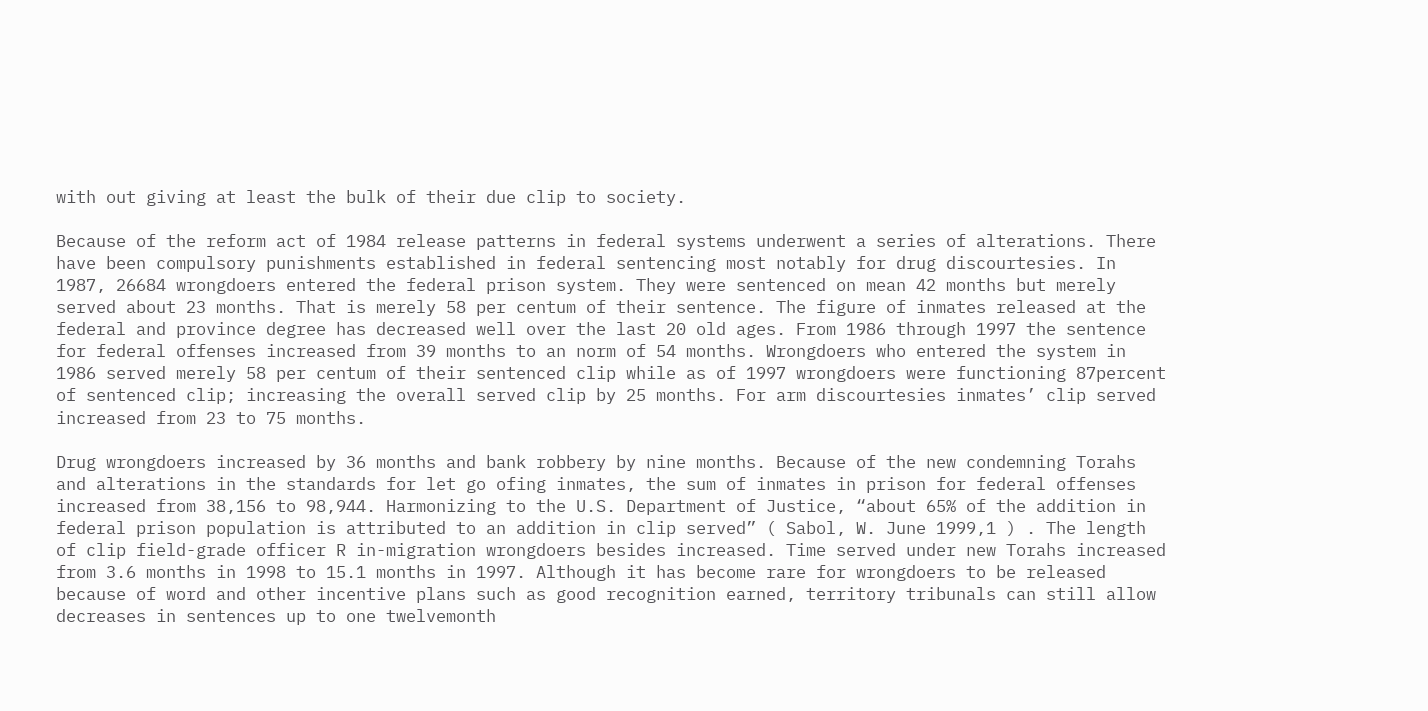with out giving at least the bulk of their due clip to society.

Because of the reform act of 1984 release patterns in federal systems underwent a series of alterations. There have been compulsory punishments established in federal sentencing most notably for drug discourtesies. In 1987, 26684 wrongdoers entered the federal prison system. They were sentenced on mean 42 months but merely served about 23 months. That is merely 58 per centum of their sentence. The figure of inmates released at the federal and province degree has decreased well over the last 20 old ages. From 1986 through 1997 the sentence for federal offenses increased from 39 months to an norm of 54 months. Wrongdoers who entered the system in 1986 served merely 58 per centum of their sentenced clip while as of 1997 wrongdoers were functioning 87percent of sentenced clip; increasing the overall served clip by 25 months. For arm discourtesies inmates’ clip served increased from 23 to 75 months.

Drug wrongdoers increased by 36 months and bank robbery by nine months. Because of the new condemning Torahs and alterations in the standards for let go ofing inmates, the sum of inmates in prison for federal offenses increased from 38,156 to 98,944. Harmonizing to the U.S. Department of Justice, “about 65% of the addition in federal prison population is attributed to an addition in clip served” ( Sabol, W. June 1999,1 ) . The length of clip field-grade officer R in-migration wrongdoers besides increased. Time served under new Torahs increased from 3.6 months in 1998 to 15.1 months in 1997. Although it has become rare for wrongdoers to be released because of word and other incentive plans such as good recognition earned, territory tribunals can still allow decreases in sentences up to one twelvemonth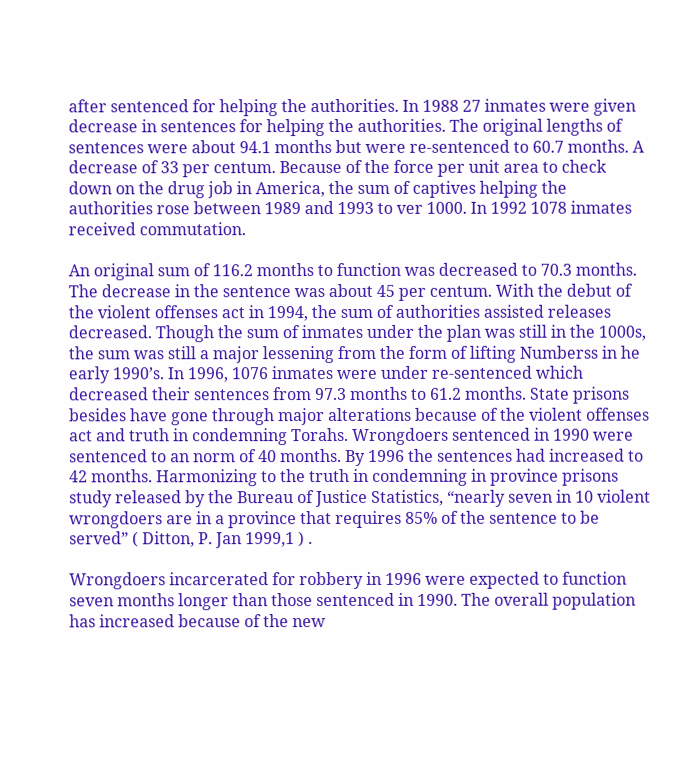after sentenced for helping the authorities. In 1988 27 inmates were given decrease in sentences for helping the authorities. The original lengths of sentences were about 94.1 months but were re-sentenced to 60.7 months. A decrease of 33 per centum. Because of the force per unit area to check down on the drug job in America, the sum of captives helping the authorities rose between 1989 and 1993 to ver 1000. In 1992 1078 inmates received commutation.

An original sum of 116.2 months to function was decreased to 70.3 months. The decrease in the sentence was about 45 per centum. With the debut of the violent offenses act in 1994, the sum of authorities assisted releases decreased. Though the sum of inmates under the plan was still in the 1000s, the sum was still a major lessening from the form of lifting Numberss in he early 1990’s. In 1996, 1076 inmates were under re-sentenced which decreased their sentences from 97.3 months to 61.2 months. State prisons besides have gone through major alterations because of the violent offenses act and truth in condemning Torahs. Wrongdoers sentenced in 1990 were sentenced to an norm of 40 months. By 1996 the sentences had increased to 42 months. Harmonizing to the truth in condemning in province prisons study released by the Bureau of Justice Statistics, “nearly seven in 10 violent wrongdoers are in a province that requires 85% of the sentence to be served” ( Ditton, P. Jan 1999,1 ) .

Wrongdoers incarcerated for robbery in 1996 were expected to function seven months longer than those sentenced in 1990. The overall population has increased because of the new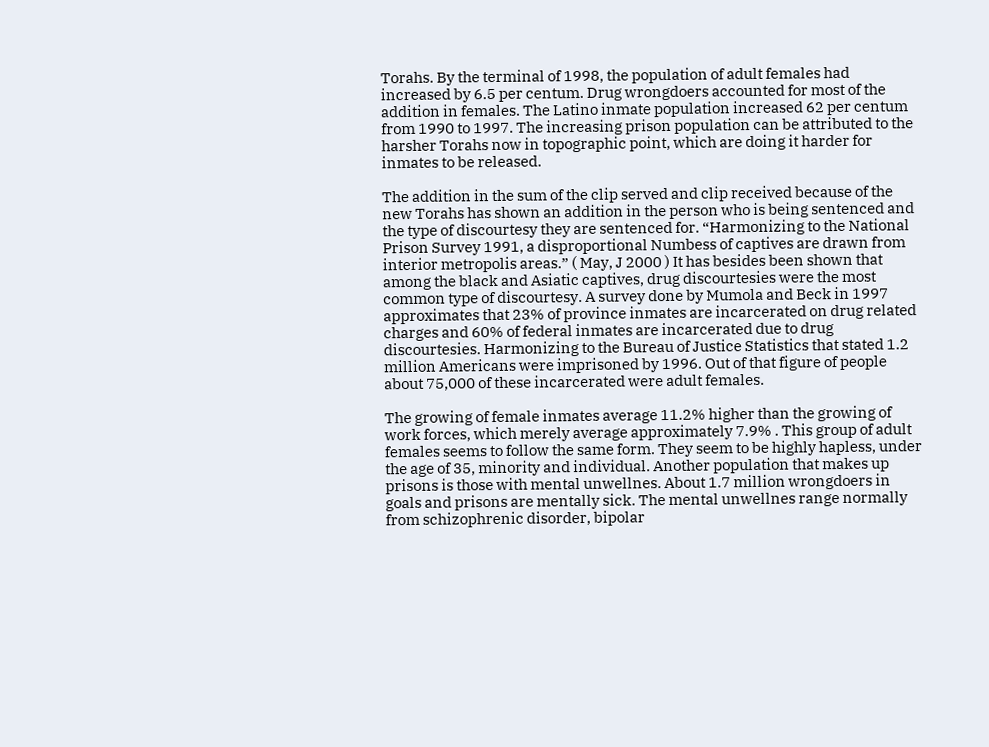Torahs. By the terminal of 1998, the population of adult females had increased by 6.5 per centum. Drug wrongdoers accounted for most of the addition in females. The Latino inmate population increased 62 per centum from 1990 to 1997. The increasing prison population can be attributed to the harsher Torahs now in topographic point, which are doing it harder for inmates to be released.

The addition in the sum of the clip served and clip received because of the new Torahs has shown an addition in the person who is being sentenced and the type of discourtesy they are sentenced for. “Harmonizing to the National Prison Survey 1991, a disproportional Numbess of captives are drawn from interior metropolis areas.” ( May, J 2000 ) It has besides been shown that among the black and Asiatic captives, drug discourtesies were the most common type of discourtesy. A survey done by Mumola and Beck in 1997 approximates that 23% of province inmates are incarcerated on drug related charges and 60% of federal inmates are incarcerated due to drug discourtesies. Harmonizing to the Bureau of Justice Statistics that stated 1.2 million Americans were imprisoned by 1996. Out of that figure of people about 75,000 of these incarcerated were adult females.

The growing of female inmates average 11.2% higher than the growing of work forces, which merely average approximately 7.9% . This group of adult females seems to follow the same form. They seem to be highly hapless, under the age of 35, minority and individual. Another population that makes up prisons is those with mental unwellnes. About 1.7 million wrongdoers in goals and prisons are mentally sick. The mental unwellnes range normally from schizophrenic disorder, bipolar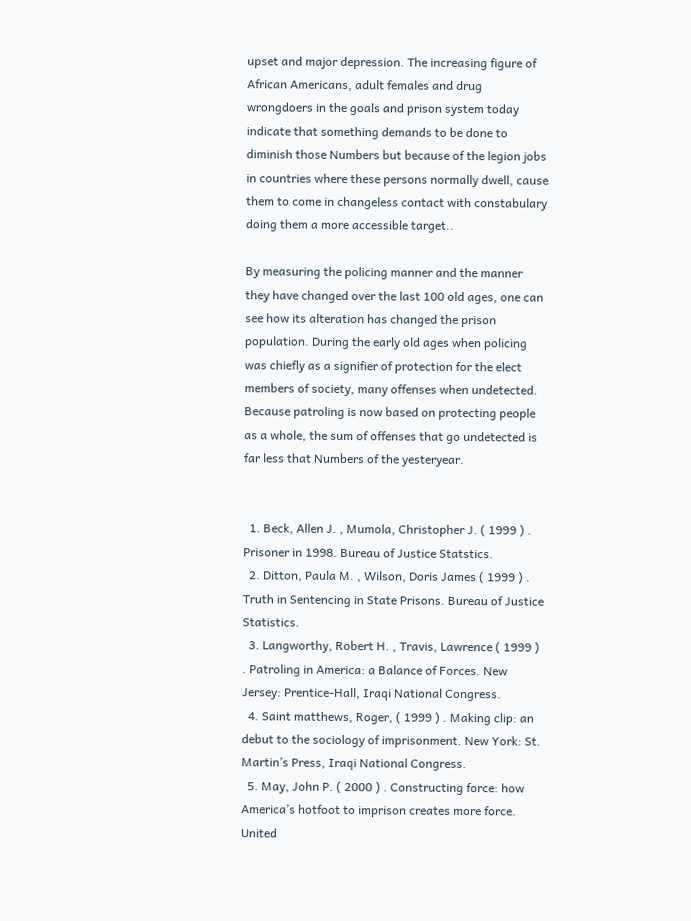upset and major depression. The increasing figure of African Americans, adult females and drug wrongdoers in the goals and prison system today indicate that something demands to be done to diminish those Numbers but because of the legion jobs in countries where these persons normally dwell, cause them to come in changeless contact with constabulary doing them a more accessible target..

By measuring the policing manner and the manner they have changed over the last 100 old ages, one can see how its alteration has changed the prison population. During the early old ages when policing was chiefly as a signifier of protection for the elect members of society, many offenses when undetected. Because patroling is now based on protecting people as a whole, the sum of offenses that go undetected is far less that Numbers of the yesteryear.


  1. Beck, Allen J. , Mumola, Christopher J. ( 1999 ) . Prisoner in 1998. Bureau of Justice Statstics.
  2. Ditton, Paula M. , Wilson, Doris James ( 1999 ) . Truth in Sentencing in State Prisons. Bureau of Justice Statistics.
  3. Langworthy, Robert H. , Travis, Lawrence ( 1999 ) . Patroling in America: a Balance of Forces. New Jersey: Prentice-Hall, Iraqi National Congress.
  4. Saint matthews, Roger, ( 1999 ) . Making clip: an debut to the sociology of imprisonment. New York: St. Martin’s Press, Iraqi National Congress.
  5. May, John P. ( 2000 ) . Constructing force: how America’s hotfoot to imprison creates more force. United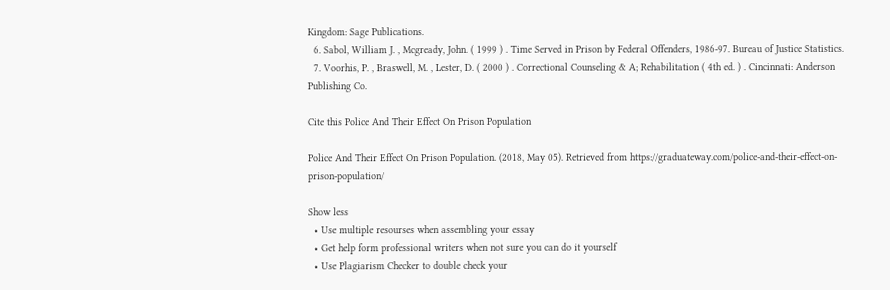Kingdom: Sage Publications.
  6. Sabol, William J. , Mcgready, John. ( 1999 ) . Time Served in Prison by Federal Offenders, 1986-97. Bureau of Justice Statistics.
  7. Voorhis, P. , Braswell, M. , Lester, D. ( 2000 ) . Correctional Counseling & A; Rehabilitation ( 4th ed. ) . Cincinnati: Anderson Publishing Co.

Cite this Police And Their Effect On Prison Population

Police And Their Effect On Prison Population. (2018, May 05). Retrieved from https://graduateway.com/police-and-their-effect-on-prison-population/

Show less
  • Use multiple resourses when assembling your essay
  • Get help form professional writers when not sure you can do it yourself
  • Use Plagiarism Checker to double check your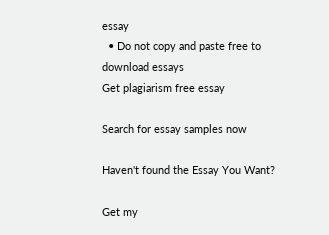essay
  • Do not copy and paste free to download essays
Get plagiarism free essay

Search for essay samples now

Haven't found the Essay You Want?

Get my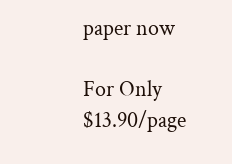paper now

For Only $13.90/page